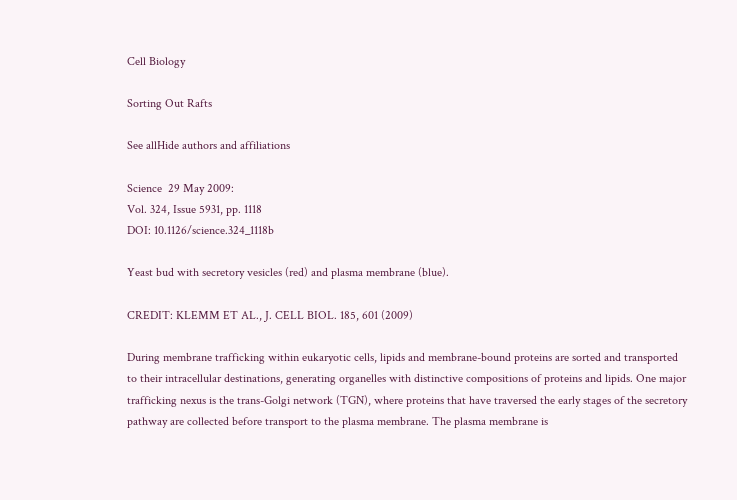Cell Biology

Sorting Out Rafts

See allHide authors and affiliations

Science  29 May 2009:
Vol. 324, Issue 5931, pp. 1118
DOI: 10.1126/science.324_1118b

Yeast bud with secretory vesicles (red) and plasma membrane (blue).

CREDIT: KLEMM ET AL., J. CELL BIOL. 185, 601 (2009)

During membrane trafficking within eukaryotic cells, lipids and membrane-bound proteins are sorted and transported to their intracellular destinations, generating organelles with distinctive compositions of proteins and lipids. One major trafficking nexus is the trans-Golgi network (TGN), where proteins that have traversed the early stages of the secretory pathway are collected before transport to the plasma membrane. The plasma membrane is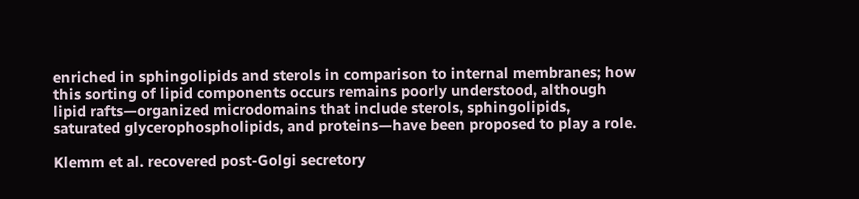enriched in sphingolipids and sterols in comparison to internal membranes; how this sorting of lipid components occurs remains poorly understood, although lipid rafts—organized microdomains that include sterols, sphingolipids, saturated glycerophospholipids, and proteins—have been proposed to play a role.

Klemm et al. recovered post-Golgi secretory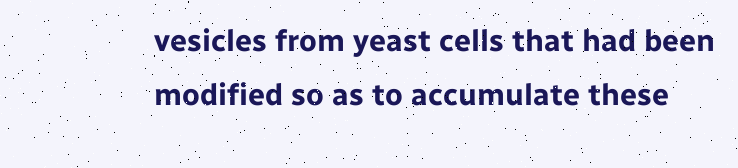vesicles from yeast cells that had been modified so as to accumulate these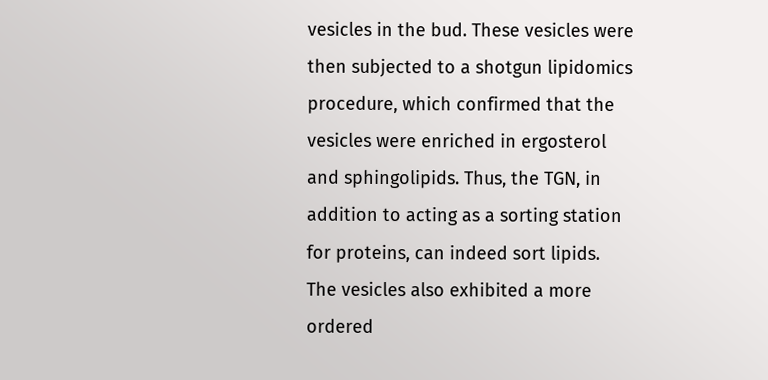vesicles in the bud. These vesicles were then subjected to a shotgun lipidomics procedure, which confirmed that the vesicles were enriched in ergosterol and sphingolipids. Thus, the TGN, in addition to acting as a sorting station for proteins, can indeed sort lipids. The vesicles also exhibited a more ordered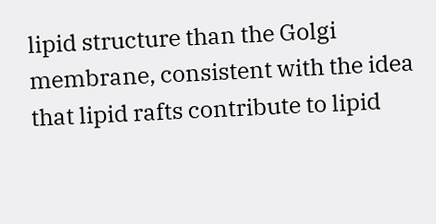lipid structure than the Golgi membrane, consistent with the idea that lipid rafts contribute to lipid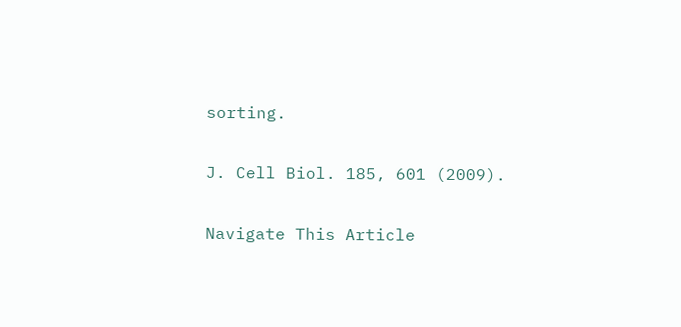sorting.

J. Cell Biol. 185, 601 (2009).

Navigate This Article